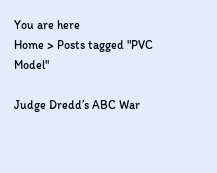You are here
Home > Posts tagged "PVC Model"

Judge Dredd’s ABC War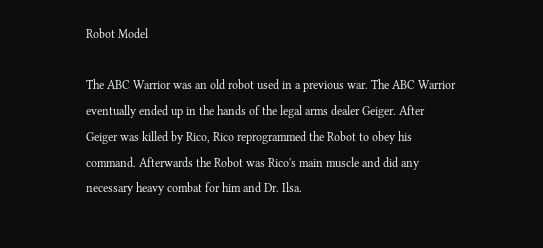Robot Model

The ABC Warrior was an old robot used in a previous war. The ABC Warrior eventually ended up in the hands of the legal arms dealer Geiger. After Geiger was killed by Rico, Rico reprogrammed the Robot to obey his command. Afterwards the Robot was Rico's main muscle and did any necessary heavy combat for him and Dr. Ilsa.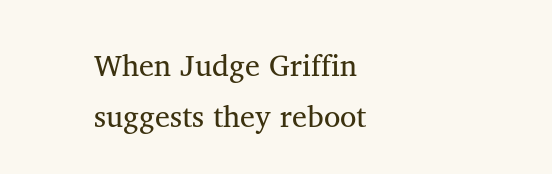When Judge Griffin suggests they reboot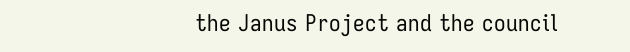the Janus Project and the council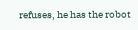refuses, he has the robot